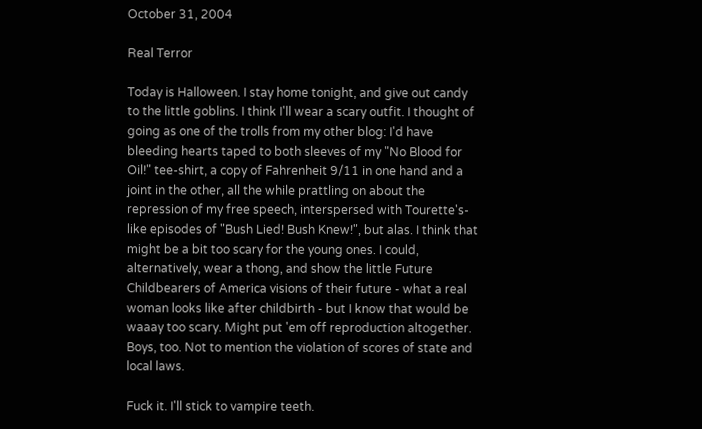October 31, 2004

Real Terror

Today is Halloween. I stay home tonight, and give out candy to the little goblins. I think I'll wear a scary outfit. I thought of going as one of the trolls from my other blog: I'd have bleeding hearts taped to both sleeves of my "No Blood for Oil!" tee-shirt, a copy of Fahrenheit 9/11 in one hand and a joint in the other, all the while prattling on about the repression of my free speech, interspersed with Tourette's-like episodes of "Bush Lied! Bush Knew!", but alas. I think that might be a bit too scary for the young ones. I could, alternatively, wear a thong, and show the little Future Childbearers of America visions of their future - what a real woman looks like after childbirth - but I know that would be waaay too scary. Might put 'em off reproduction altogether. Boys, too. Not to mention the violation of scores of state and local laws.

Fuck it. I'll stick to vampire teeth.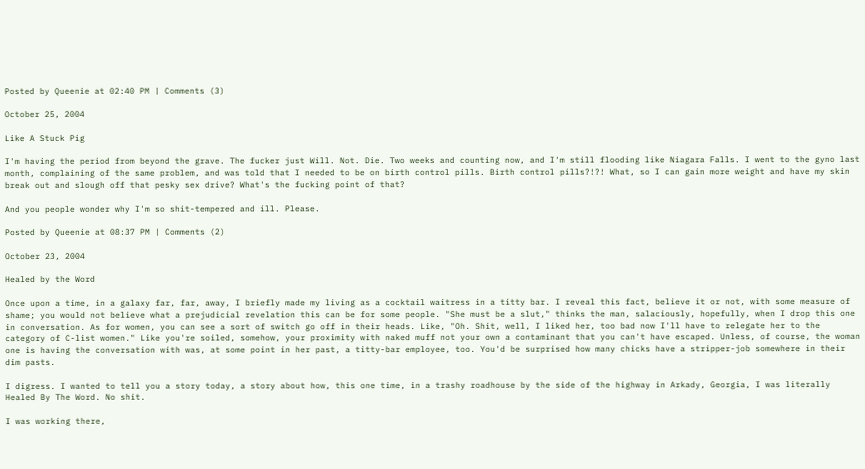Posted by Queenie at 02:40 PM | Comments (3)

October 25, 2004

Like A Stuck Pig

I'm having the period from beyond the grave. The fucker just Will. Not. Die. Two weeks and counting now, and I'm still flooding like Niagara Falls. I went to the gyno last month, complaining of the same problem, and was told that I needed to be on birth control pills. Birth control pills?!?! What, so I can gain more weight and have my skin break out and slough off that pesky sex drive? What's the fucking point of that?

And you people wonder why I'm so shit-tempered and ill. Please.

Posted by Queenie at 08:37 PM | Comments (2)

October 23, 2004

Healed by the Word

Once upon a time, in a galaxy far, far, away, I briefly made my living as a cocktail waitress in a titty bar. I reveal this fact, believe it or not, with some measure of shame; you would not believe what a prejudicial revelation this can be for some people. "She must be a slut," thinks the man, salaciously, hopefully, when I drop this one in conversation. As for women, you can see a sort of switch go off in their heads. Like, "Oh. Shit, well, I liked her, too bad now I'll have to relegate her to the category of C-list women." Like you're soiled, somehow, your proximity with naked muff not your own a contaminant that you can't have escaped. Unless, of course, the woman one is having the conversation with was, at some point in her past, a titty-bar employee, too. You'd be surprised how many chicks have a stripper-job somewhere in their dim pasts.

I digress. I wanted to tell you a story today, a story about how, this one time, in a trashy roadhouse by the side of the highway in Arkady, Georgia, I was literally Healed By The Word. No shit.

I was working there,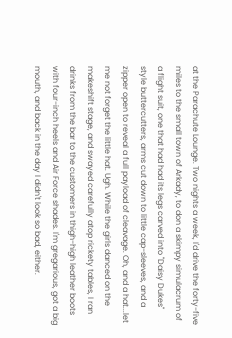at the Parachute Lounge. Two nights a week, I'd drive the forty-five miles to the small town of Arkady, to don a skimpy simulacrum of a flight suit, one that had had its legs carved into "Daisy Dukes" style buttercutters, arms cut down to little cap-sleeves, and a zipper open to reveal a full payload of cleavage. Oh, and a hat...let me not forget the little hat. Ugh. While the girls danced on the makeshift stage, and swayed carefully atop rickety tables, I ran drinks from the bar to the customers in thigh-high leather boots with four-inch heels and Air Force shades. I'm gregarious, got a big mouth, and back in the day I didn't look so bad, either.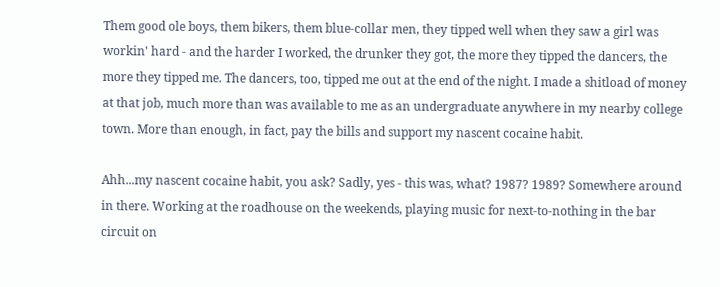Them good ole boys, them bikers, them blue-collar men, they tipped well when they saw a girl was workin' hard - and the harder I worked, the drunker they got, the more they tipped the dancers, the more they tipped me. The dancers, too, tipped me out at the end of the night. I made a shitload of money at that job, much more than was available to me as an undergraduate anywhere in my nearby college town. More than enough, in fact, pay the bills and support my nascent cocaine habit.

Ahh...my nascent cocaine habit, you ask? Sadly, yes - this was, what? 1987? 1989? Somewhere around in there. Working at the roadhouse on the weekends, playing music for next-to-nothing in the bar circuit on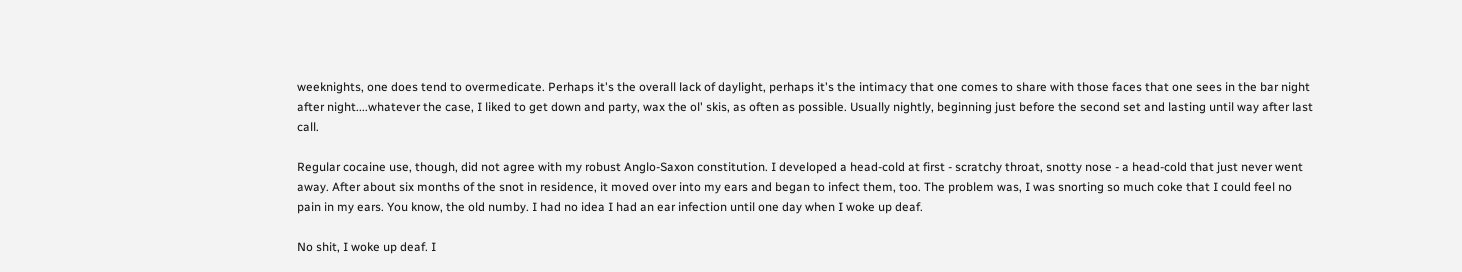weeknights, one does tend to overmedicate. Perhaps it's the overall lack of daylight, perhaps it's the intimacy that one comes to share with those faces that one sees in the bar night after night....whatever the case, I liked to get down and party, wax the ol' skis, as often as possible. Usually nightly, beginning just before the second set and lasting until way after last call.

Regular cocaine use, though, did not agree with my robust Anglo-Saxon constitution. I developed a head-cold at first - scratchy throat, snotty nose - a head-cold that just never went away. After about six months of the snot in residence, it moved over into my ears and began to infect them, too. The problem was, I was snorting so much coke that I could feel no pain in my ears. You know, the old numby. I had no idea I had an ear infection until one day when I woke up deaf.

No shit, I woke up deaf. I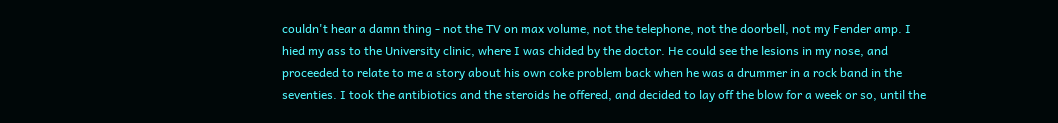couldn't hear a damn thing - not the TV on max volume, not the telephone, not the doorbell, not my Fender amp. I hied my ass to the University clinic, where I was chided by the doctor. He could see the lesions in my nose, and proceeded to relate to me a story about his own coke problem back when he was a drummer in a rock band in the seventies. I took the antibiotics and the steroids he offered, and decided to lay off the blow for a week or so, until the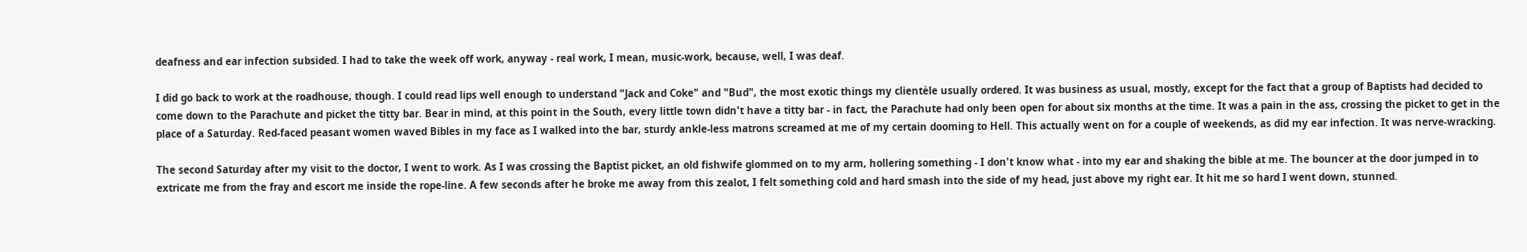deafness and ear infection subsided. I had to take the week off work, anyway - real work, I mean, music-work, because, well, I was deaf.

I did go back to work at the roadhouse, though. I could read lips well enough to understand "Jack and Coke" and "Bud", the most exotic things my clientèle usually ordered. It was business as usual, mostly, except for the fact that a group of Baptists had decided to come down to the Parachute and picket the titty bar. Bear in mind, at this point in the South, every little town didn't have a titty bar - in fact, the Parachute had only been open for about six months at the time. It was a pain in the ass, crossing the picket to get in the place of a Saturday. Red-faced peasant women waved Bibles in my face as I walked into the bar, sturdy ankle-less matrons screamed at me of my certain dooming to Hell. This actually went on for a couple of weekends, as did my ear infection. It was nerve-wracking.

The second Saturday after my visit to the doctor, I went to work. As I was crossing the Baptist picket, an old fishwife glommed on to my arm, hollering something - I don't know what - into my ear and shaking the bible at me. The bouncer at the door jumped in to extricate me from the fray and escort me inside the rope-line. A few seconds after he broke me away from this zealot, I felt something cold and hard smash into the side of my head, just above my right ear. It hit me so hard I went down, stunned.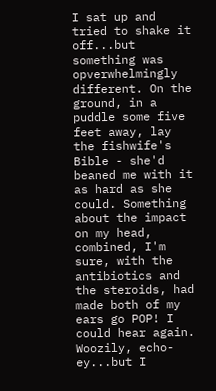I sat up and tried to shake it off...but something was opverwhelmingly different. On the ground, in a puddle some five feet away, lay the fishwife's Bible - she'd beaned me with it as hard as she could. Something about the impact on my head, combined, I'm sure, with the antibiotics and the steroids, had made both of my ears go POP! I could hear again. Woozily, echo-ey...but I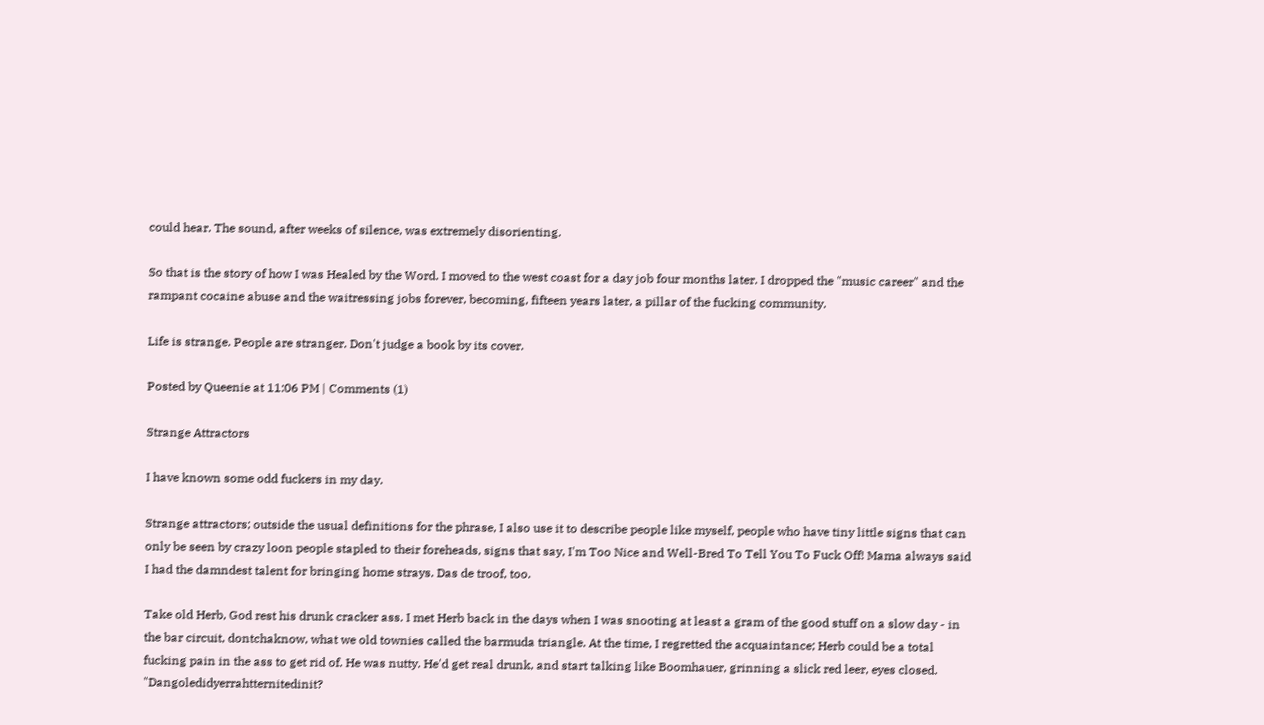could hear. The sound, after weeks of silence, was extremely disorienting.

So that is the story of how I was Healed by the Word. I moved to the west coast for a day job four months later. I dropped the "music career" and the rampant cocaine abuse and the waitressing jobs forever, becoming, fifteen years later, a pillar of the fucking community.

Life is strange. People are stranger. Don't judge a book by its cover.

Posted by Queenie at 11:06 PM | Comments (1)

Strange Attractors

I have known some odd fuckers in my day.

Strange attractors; outside the usual definitions for the phrase, I also use it to describe people like myself, people who have tiny little signs that can only be seen by crazy loon people stapled to their foreheads, signs that say, I'm Too Nice and Well-Bred To Tell You To Fuck Off! Mama always said I had the damndest talent for bringing home strays. Das de troof, too.

Take old Herb, God rest his drunk cracker ass. I met Herb back in the days when I was snooting at least a gram of the good stuff on a slow day - in the bar circuit, dontchaknow, what we old townies called the barmuda triangle. At the time, I regretted the acquaintance; Herb could be a total fucking pain in the ass to get rid of. He was nutty. He'd get real drunk, and start talking like Boomhauer, grinning a slick red leer, eyes closed. "Dangoledidyerrahtternitedinit?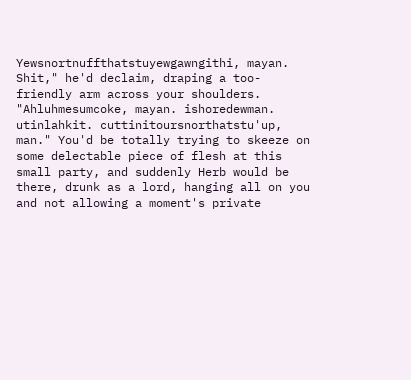Yewsnortnuffthatstuyewgawngithi, mayan. Shit," he'd declaim, draping a too-friendly arm across your shoulders. "Ahluhmesumcoke, mayan. ishoredewman. utinlahkit. cuttinitoursnorthatstu'up, man." You'd be totally trying to skeeze on some delectable piece of flesh at this small party, and suddenly Herb would be there, drunk as a lord, hanging all on you and not allowing a moment's private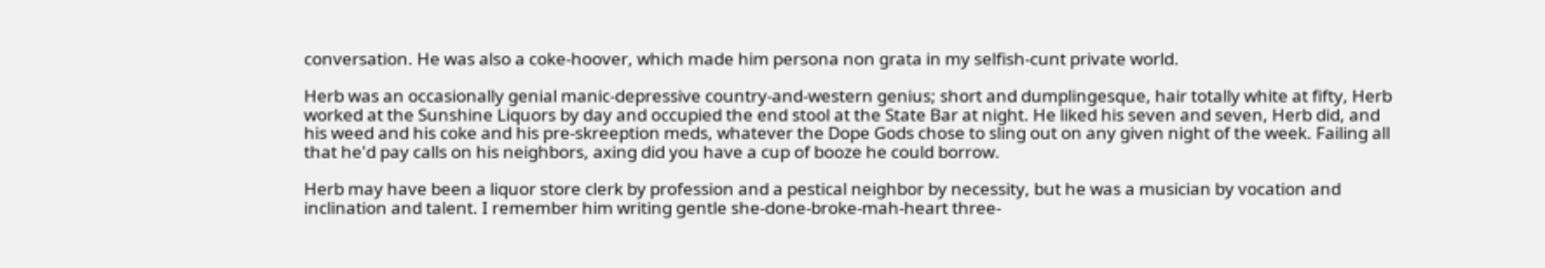conversation. He was also a coke-hoover, which made him persona non grata in my selfish-cunt private world.

Herb was an occasionally genial manic-depressive country-and-western genius; short and dumplingesque, hair totally white at fifty, Herb worked at the Sunshine Liquors by day and occupied the end stool at the State Bar at night. He liked his seven and seven, Herb did, and his weed and his coke and his pre-skreeption meds, whatever the Dope Gods chose to sling out on any given night of the week. Failing all that he'd pay calls on his neighbors, axing did you have a cup of booze he could borrow.

Herb may have been a liquor store clerk by profession and a pestical neighbor by necessity, but he was a musician by vocation and inclination and talent. I remember him writing gentle she-done-broke-mah-heart three-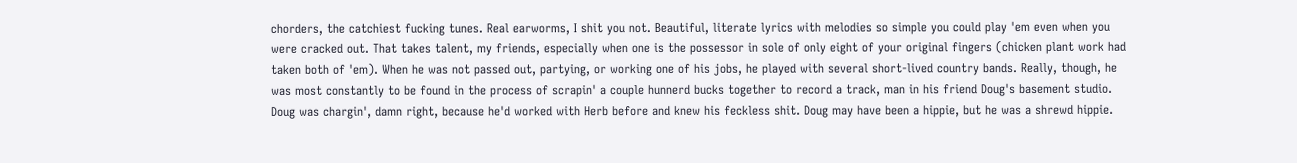chorders, the catchiest fucking tunes. Real earworms, I shit you not. Beautiful, literate lyrics with melodies so simple you could play 'em even when you were cracked out. That takes talent, my friends, especially when one is the possessor in sole of only eight of your original fingers (chicken plant work had taken both of 'em). When he was not passed out, partying, or working one of his jobs, he played with several short-lived country bands. Really, though, he was most constantly to be found in the process of scrapin' a couple hunnerd bucks together to record a track, man in his friend Doug's basement studio. Doug was chargin', damn right, because he'd worked with Herb before and knew his feckless shit. Doug may have been a hippie, but he was a shrewd hippie.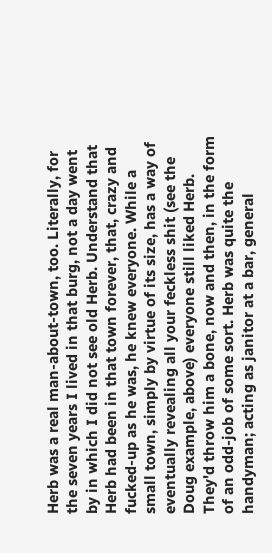Herb was a real man-about-town, too. Literally, for the seven years I lived in that burg, not a day went by in which I did not see old Herb. Understand that Herb had been in that town forever, that, crazy and fucked-up as he was, he knew everyone. While a small town, simply by virtue of its size, has a way of eventually revealing all your feckless shit (see the Doug example, above) everyone still liked Herb. They'd throw him a bone, now and then, in the form of an odd-job of some sort. Herb was quite the handyman; acting as janitor at a bar, general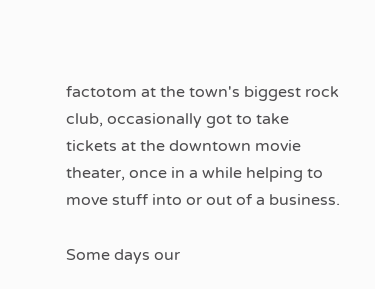factotom at the town's biggest rock club, occasionally got to take tickets at the downtown movie theater, once in a while helping to move stuff into or out of a business.

Some days our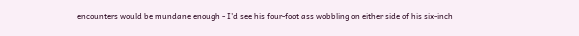encounters would be mundane enough - I'd see his four-foot ass wobbling on either side of his six-inch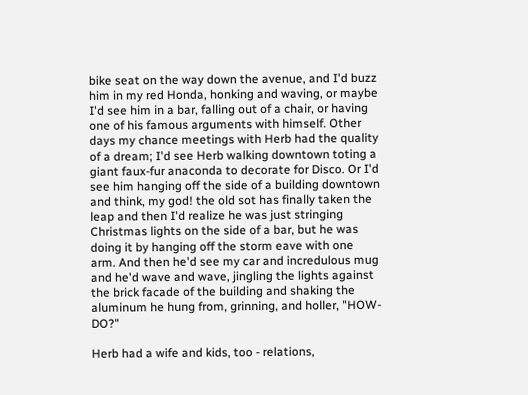bike seat on the way down the avenue, and I'd buzz him in my red Honda, honking and waving, or maybe I'd see him in a bar, falling out of a chair, or having one of his famous arguments with himself. Other days my chance meetings with Herb had the quality of a dream; I'd see Herb walking downtown toting a giant faux-fur anaconda to decorate for Disco. Or I'd see him hanging off the side of a building downtown and think, my god! the old sot has finally taken the leap and then I'd realize he was just stringing Christmas lights on the side of a bar, but he was doing it by hanging off the storm eave with one arm. And then he'd see my car and incredulous mug and he'd wave and wave, jingling the lights against the brick facade of the building and shaking the aluminum he hung from, grinning, and holler, "HOW-DO?"

Herb had a wife and kids, too - relations,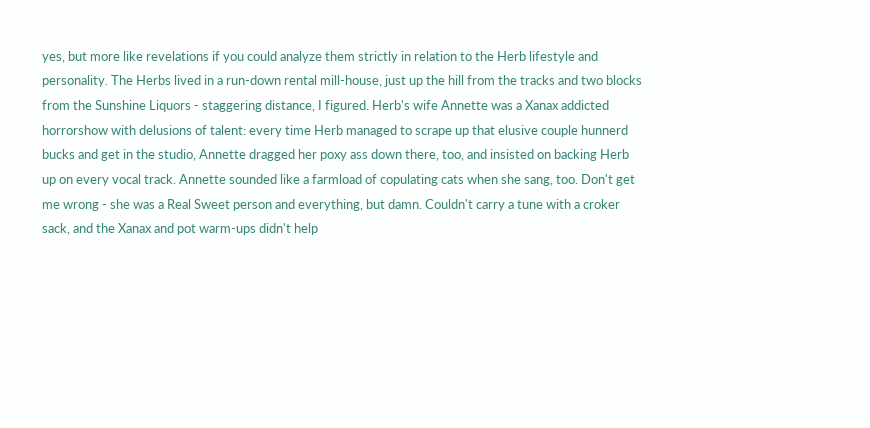yes, but more like revelations if you could analyze them strictly in relation to the Herb lifestyle and personality. The Herbs lived in a run-down rental mill-house, just up the hill from the tracks and two blocks from the Sunshine Liquors - staggering distance, I figured. Herb's wife Annette was a Xanax addicted horrorshow with delusions of talent: every time Herb managed to scrape up that elusive couple hunnerd bucks and get in the studio, Annette dragged her poxy ass down there, too, and insisted on backing Herb up on every vocal track. Annette sounded like a farmload of copulating cats when she sang, too. Don't get me wrong - she was a Real Sweet person and everything, but damn. Couldn't carry a tune with a croker sack, and the Xanax and pot warm-ups didn't help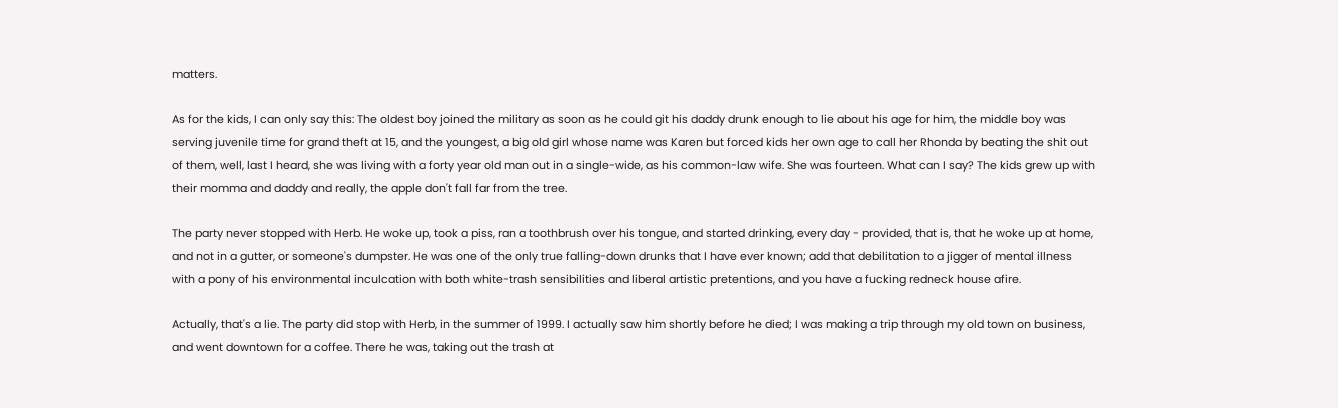matters.

As for the kids, I can only say this: The oldest boy joined the military as soon as he could git his daddy drunk enough to lie about his age for him, the middle boy was serving juvenile time for grand theft at 15, and the youngest, a big old girl whose name was Karen but forced kids her own age to call her Rhonda by beating the shit out of them, well, last I heard, she was living with a forty year old man out in a single-wide, as his common-law wife. She was fourteen. What can I say? The kids grew up with their momma and daddy and really, the apple don't fall far from the tree.

The party never stopped with Herb. He woke up, took a piss, ran a toothbrush over his tongue, and started drinking, every day - provided, that is, that he woke up at home, and not in a gutter, or someone's dumpster. He was one of the only true falling-down drunks that I have ever known; add that debilitation to a jigger of mental illness with a pony of his environmental inculcation with both white-trash sensibilities and liberal artistic pretentions, and you have a fucking redneck house afire.

Actually, that's a lie. The party did stop with Herb, in the summer of 1999. I actually saw him shortly before he died; I was making a trip through my old town on business, and went downtown for a coffee. There he was, taking out the trash at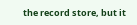the record store, but it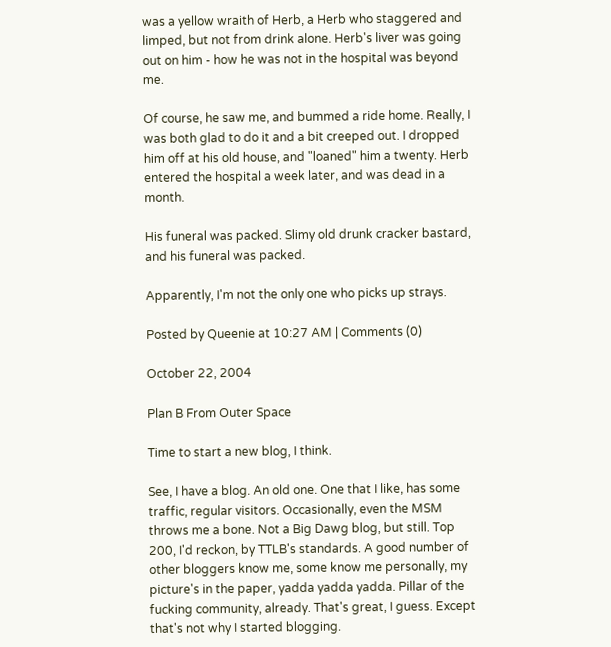was a yellow wraith of Herb, a Herb who staggered and limped, but not from drink alone. Herb's liver was going out on him - how he was not in the hospital was beyond me.

Of course, he saw me, and bummed a ride home. Really, I was both glad to do it and a bit creeped out. I dropped him off at his old house, and "loaned" him a twenty. Herb entered the hospital a week later, and was dead in a month.

His funeral was packed. Slimy old drunk cracker bastard, and his funeral was packed.

Apparently, I'm not the only one who picks up strays.

Posted by Queenie at 10:27 AM | Comments (0)

October 22, 2004

Plan B From Outer Space

Time to start a new blog, I think.

See, I have a blog. An old one. One that I like, has some traffic, regular visitors. Occasionally, even the MSM throws me a bone. Not a Big Dawg blog, but still. Top 200, I'd reckon, by TTLB's standards. A good number of other bloggers know me, some know me personally, my picture's in the paper, yadda yadda yadda. Pillar of the fucking community, already. That's great, I guess. Except that's not why I started blogging.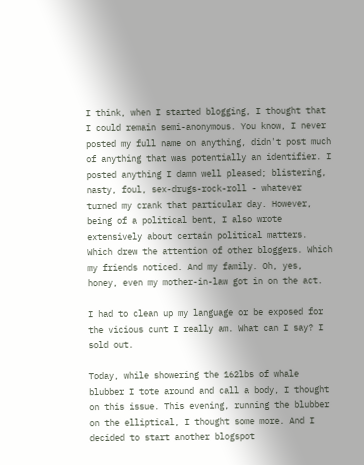I think, when I started blogging, I thought that I could remain semi-anonymous. You know, I never posted my full name on anything, didn't post much of anything that was potentially an identifier. I posted anything I damn well pleased; blistering, nasty, foul, sex-drugs-rock-roll - whatever turned my crank that particular day. However, being of a political bent, I also wrote extensively about certain political matters. Which drew the attention of other bloggers. Which my friends noticed. And my family. Oh, yes, honey, even my mother-in-law got in on the act.

I had to clean up my language or be exposed for the vicious cunt I really am. What can I say? I sold out.

Today, while showering the 162lbs of whale blubber I tote around and call a body, I thought on this issue. This evening, running the blubber on the elliptical, I thought some more. And I decided to start another blogspot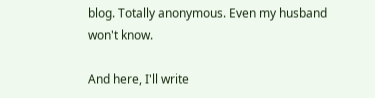blog. Totally anonymous. Even my husband won't know.

And here, I'll write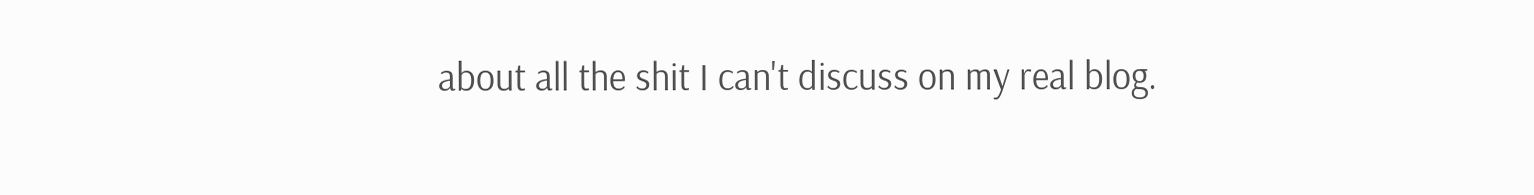about all the shit I can't discuss on my real blog.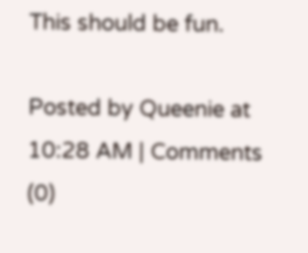This should be fun.

Posted by Queenie at 10:28 AM | Comments (0)